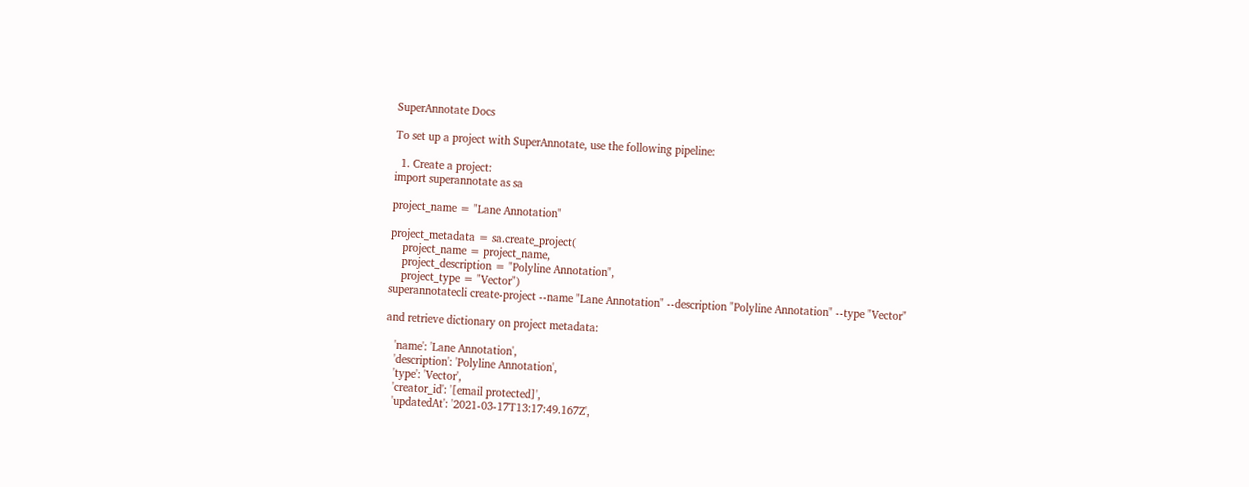SuperAnnotate Docs

To set up a project with SuperAnnotate, use the following pipeline:

  1. Create a project:
import superannotate as sa

project_name = "Lane Annotation"

project_metadata = sa.create_project(
    project_name = project_name,
    project_description = "Polyline Annotation",
    project_type = "Vector")
superannotatecli create-project --name "Lane Annotation" --description "Polyline Annotation" --type "Vector"

and retrieve dictionary on project metadata:

   'name': 'Lane Annotation',
   'description': 'Polyline Annotation',
   'type': 'Vector',
   'creator_id': '[email protected]',
   'updatedAt': '2021-03-17T13:17:49.167Z',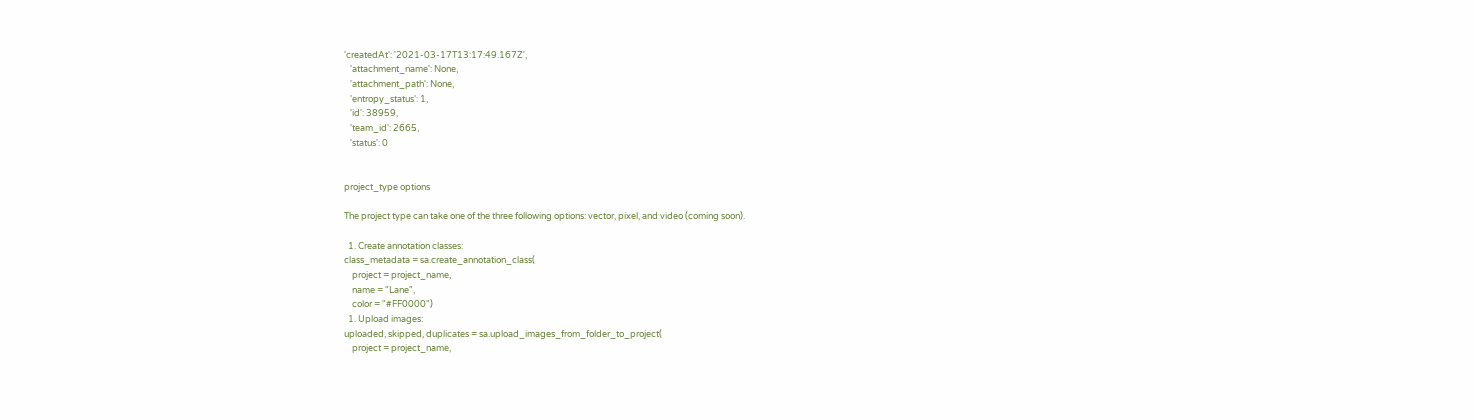'createdAt': '2021-03-17T13:17:49.167Z',
   'attachment_name': None,
   'attachment_path': None,
   'entropy_status': 1,
   'id': 38959,
   'team_id': 2665,
   'status': 0


project_type options

The project type can take one of the three following options: vector, pixel, and video (coming soon).

  1. Create annotation classes:
class_metadata = sa.create_annotation_class(
    project = project_name,
    name = "Lane",
    color = "#FF0000")
  1. Upload images:
uploaded, skipped, duplicates = sa.upload_images_from_folder_to_project(
    project = project_name,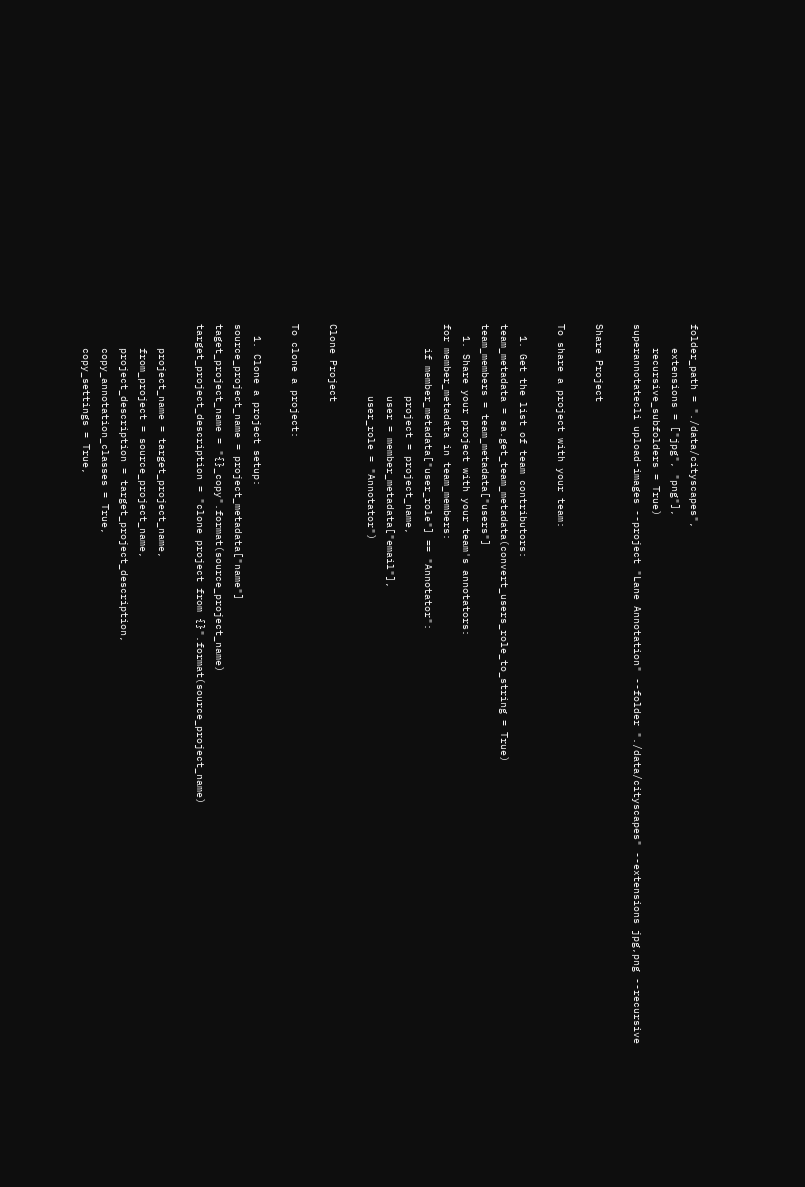folder_path = "./data/cityscapes",
    extensions = ["jpg", "png"],
    recursive_subfolders = True)
superannotatecli upload-images --project "Lane Annotation" --folder "./data/cityscapes" --extensions jpg,png --recursive

Share Project

To share a project with your team:

  1. Get the list of team contributors:
team_metadata = sa.get_team_metadata(convert_users_role_to_string = True)
team_members = team_metadata["users"]
  1. Share your project with your team's annotators:
for member_metadata in team_members:
    if member_metadata["user_role"] == "Annotator":
            project = project_name,
            user = member_metadata["email"],
            user_role = "Annotator")

Clone Project

To clone a project:

  1. Clone a project setup:
source_project_name = project_metadata["name"]
taget_project_name = "{}_copy".format(source_project_name)
target_project_description = "clone project from {}".format(source_project_name)

    project_name = target_project_name,
    from_project = source_project_name,
    project_description = target_project_description,
    copy_annotation_classes = True,
    copy_settings = True,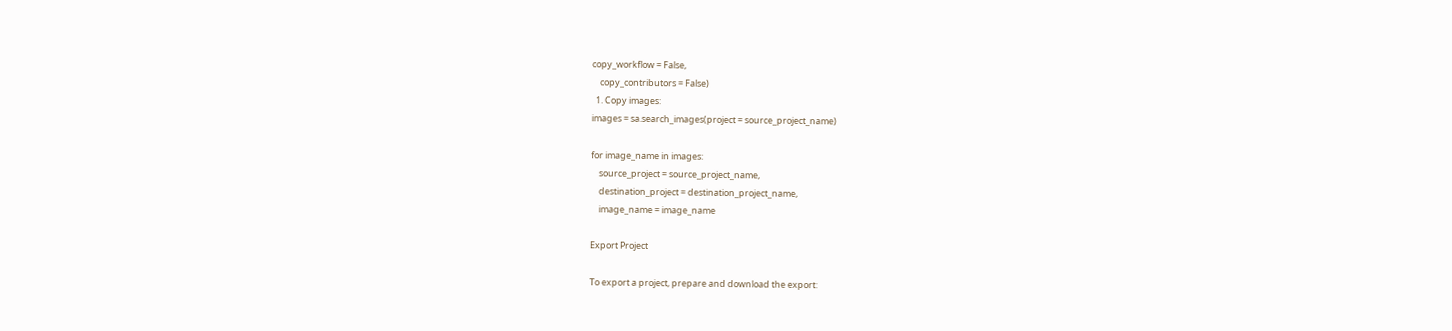copy_workflow = False,
    copy_contributors = False)
  1. Copy images:
images = sa.search_images(project = source_project_name)

for image_name in images:
    source_project = source_project_name,
    destination_project = destination_project_name,
    image_name = image_name

Export Project

To export a project, prepare and download the export: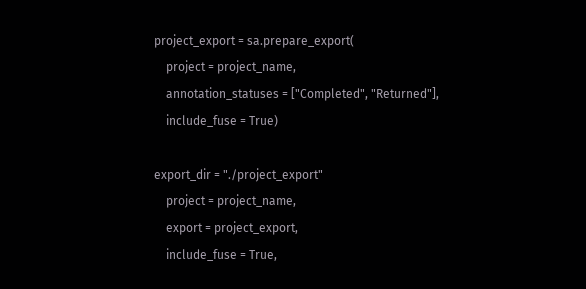project_export = sa.prepare_export(
    project = project_name,
    annotation_statuses = ["Completed", "Returned"],
    include_fuse = True)

export_dir = "./project_export"
    project = project_name,
    export = project_export,
    include_fuse = True,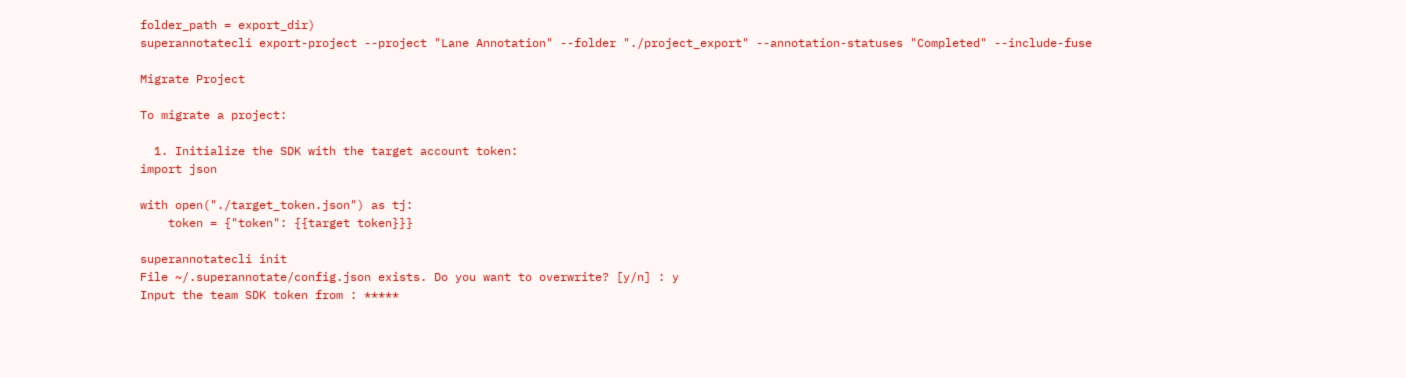folder_path = export_dir)
superannotatecli export-project --project "Lane Annotation" --folder "./project_export" --annotation-statuses "Completed" --include-fuse

Migrate Project

To migrate a project:

  1. Initialize the SDK with the target account token:
import json

with open("./target_token.json") as tj:
    token = {"token": {{target token}}}

superannotatecli init
File ~/.superannotate/config.json exists. Do you want to overwrite? [y/n] : y
Input the team SDK token from : *****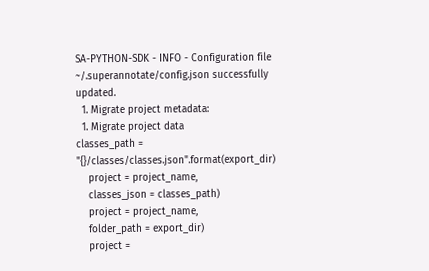SA-PYTHON-SDK - INFO - Configuration file ~/.superannotate/config.json successfully updated.
  1. Migrate project metadata:
  1. Migrate project data
classes_path = "{}/classes/classes.json".format(export_dir)
    project = project_name,
    classes_json = classes_path)
    project = project_name,
    folder_path = export_dir)
    project =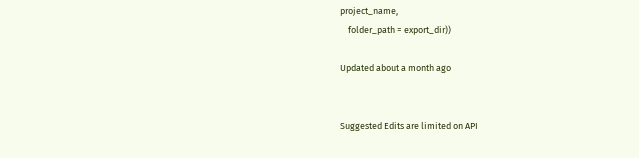project_name,
    folder_path = export_dir))

Updated about a month ago


Suggested Edits are limited on API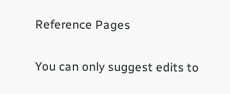Reference Pages

You can only suggest edits to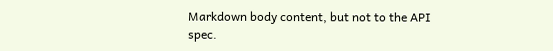Markdown body content, but not to the API spec.